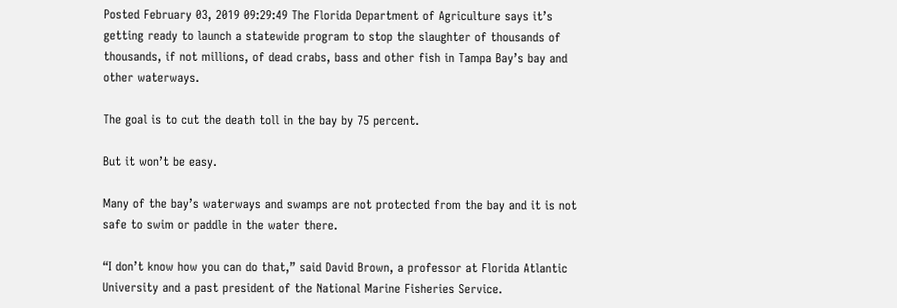Posted February 03, 2019 09:29:49 The Florida Department of Agriculture says it’s getting ready to launch a statewide program to stop the slaughter of thousands of thousands, if not millions, of dead crabs, bass and other fish in Tampa Bay’s bay and other waterways.

The goal is to cut the death toll in the bay by 75 percent.

But it won’t be easy.

Many of the bay’s waterways and swamps are not protected from the bay and it is not safe to swim or paddle in the water there.

“I don’t know how you can do that,” said David Brown, a professor at Florida Atlantic University and a past president of the National Marine Fisheries Service.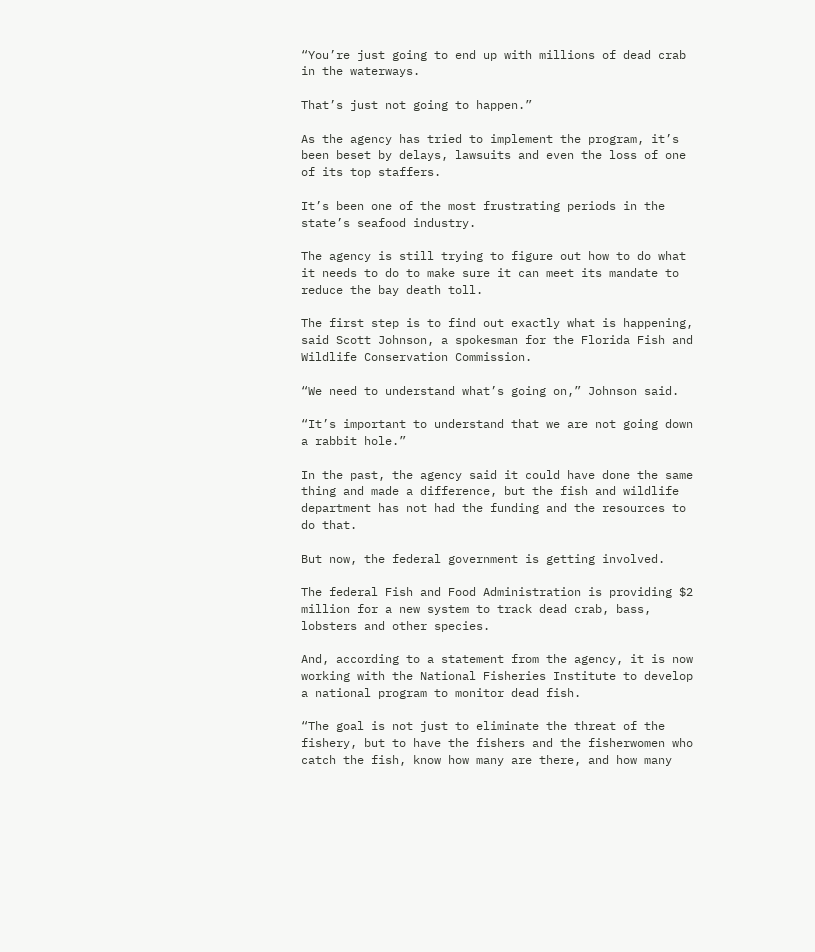“You’re just going to end up with millions of dead crab in the waterways.

That’s just not going to happen.”

As the agency has tried to implement the program, it’s been beset by delays, lawsuits and even the loss of one of its top staffers.

It’s been one of the most frustrating periods in the state’s seafood industry.

The agency is still trying to figure out how to do what it needs to do to make sure it can meet its mandate to reduce the bay death toll.

The first step is to find out exactly what is happening, said Scott Johnson, a spokesman for the Florida Fish and Wildlife Conservation Commission.

“We need to understand what’s going on,” Johnson said.

“It’s important to understand that we are not going down a rabbit hole.”

In the past, the agency said it could have done the same thing and made a difference, but the fish and wildlife department has not had the funding and the resources to do that.

But now, the federal government is getting involved.

The federal Fish and Food Administration is providing $2 million for a new system to track dead crab, bass, lobsters and other species.

And, according to a statement from the agency, it is now working with the National Fisheries Institute to develop a national program to monitor dead fish.

“The goal is not just to eliminate the threat of the fishery, but to have the fishers and the fisherwomen who catch the fish, know how many are there, and how many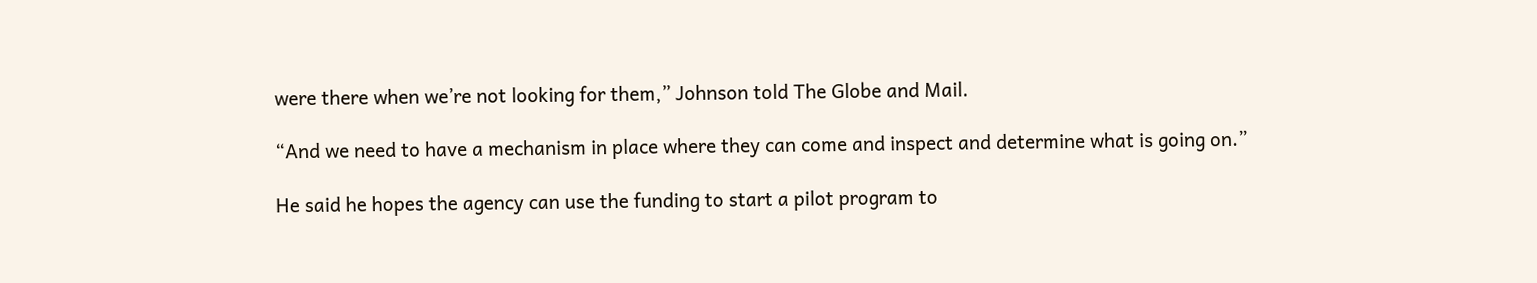were there when we’re not looking for them,” Johnson told The Globe and Mail.

“And we need to have a mechanism in place where they can come and inspect and determine what is going on.”

He said he hopes the agency can use the funding to start a pilot program to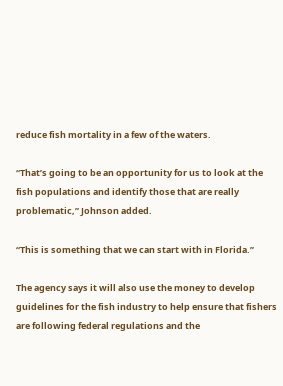reduce fish mortality in a few of the waters.

“That’s going to be an opportunity for us to look at the fish populations and identify those that are really problematic,” Johnson added.

“This is something that we can start with in Florida.”

The agency says it will also use the money to develop guidelines for the fish industry to help ensure that fishers are following federal regulations and the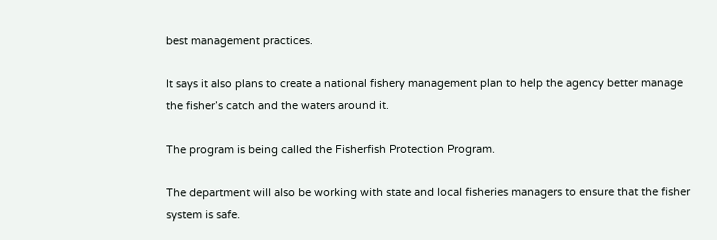best management practices.

It says it also plans to create a national fishery management plan to help the agency better manage the fisher’s catch and the waters around it.

The program is being called the Fisherfish Protection Program.

The department will also be working with state and local fisheries managers to ensure that the fisher system is safe.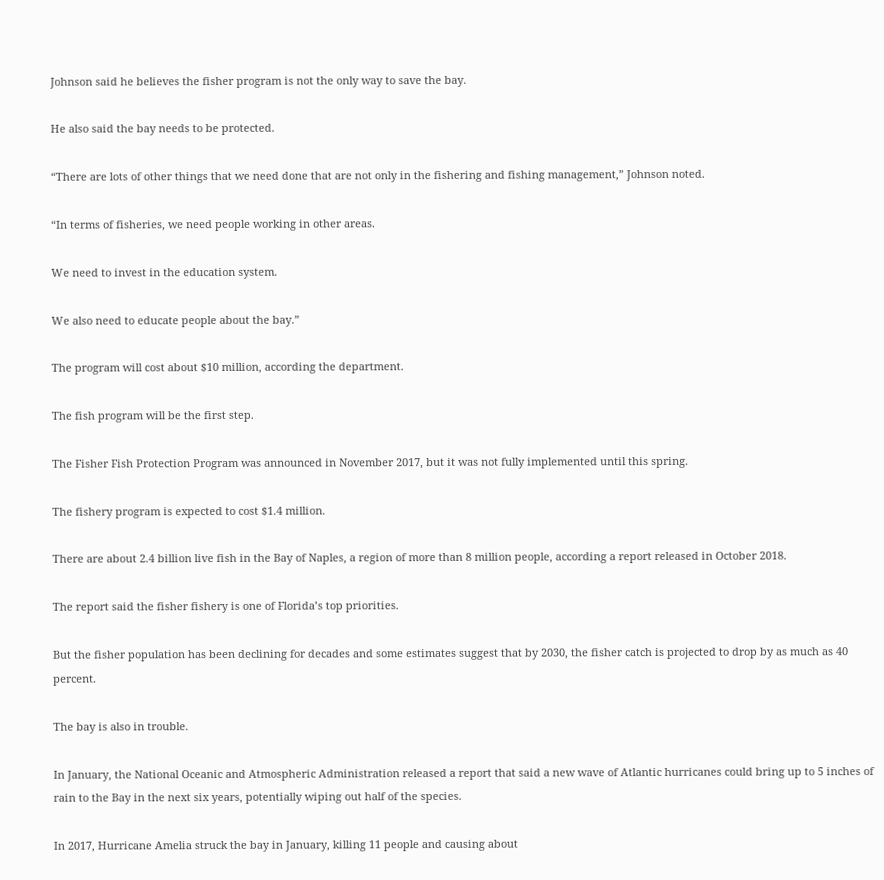Johnson said he believes the fisher program is not the only way to save the bay.

He also said the bay needs to be protected.

“There are lots of other things that we need done that are not only in the fishering and fishing management,” Johnson noted.

“In terms of fisheries, we need people working in other areas.

We need to invest in the education system.

We also need to educate people about the bay.”

The program will cost about $10 million, according the department.

The fish program will be the first step.

The Fisher Fish Protection Program was announced in November 2017, but it was not fully implemented until this spring.

The fishery program is expected to cost $1.4 million.

There are about 2.4 billion live fish in the Bay of Naples, a region of more than 8 million people, according a report released in October 2018.

The report said the fisher fishery is one of Florida’s top priorities.

But the fisher population has been declining for decades and some estimates suggest that by 2030, the fisher catch is projected to drop by as much as 40 percent.

The bay is also in trouble.

In January, the National Oceanic and Atmospheric Administration released a report that said a new wave of Atlantic hurricanes could bring up to 5 inches of rain to the Bay in the next six years, potentially wiping out half of the species.

In 2017, Hurricane Amelia struck the bay in January, killing 11 people and causing about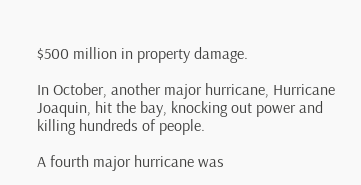$500 million in property damage.

In October, another major hurricane, Hurricane Joaquin, hit the bay, knocking out power and killing hundreds of people.

A fourth major hurricane was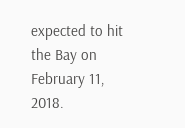expected to hit the Bay on February 11, 2018.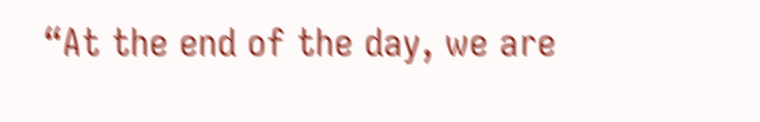“At the end of the day, we are